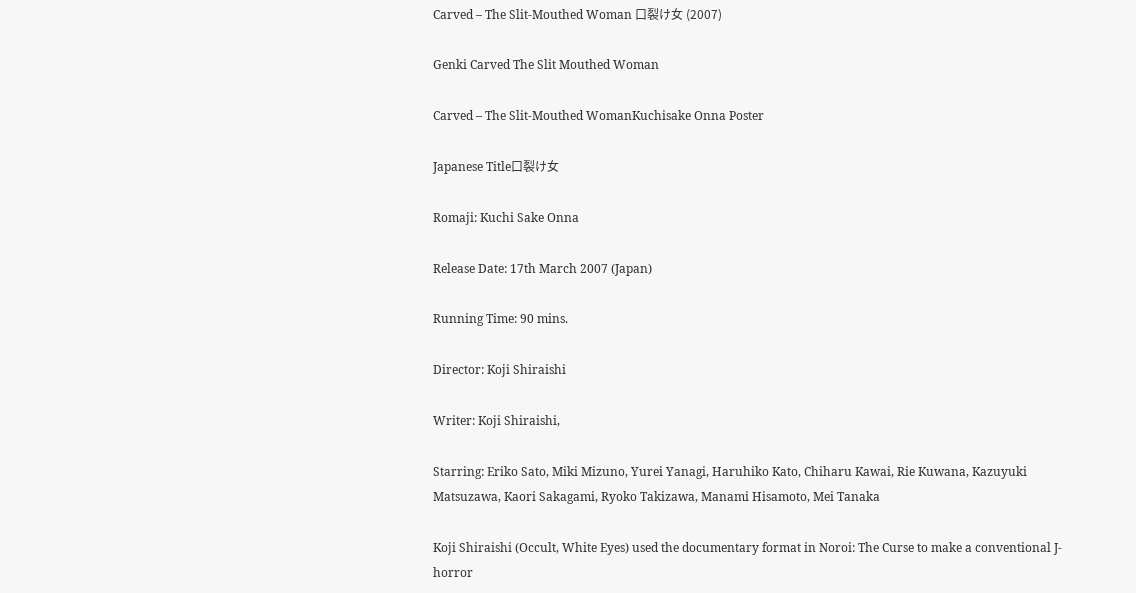Carved – The Slit-Mouthed Woman 口裂け女 (2007)

Genki Carved The Slit Mouthed Woman

Carved – The Slit-Mouthed WomanKuchisake Onna Poster

Japanese Title口裂け女

Romaji: Kuchi Sake Onna

Release Date: 17th March 2007 (Japan)

Running Time: 90 mins.

Director: Koji Shiraishi

Writer: Koji Shiraishi,

Starring: Eriko Sato, Miki Mizuno, Yurei Yanagi, Haruhiko Kato, Chiharu Kawai, Rie Kuwana, Kazuyuki Matsuzawa, Kaori Sakagami, Ryoko Takizawa, Manami Hisamoto, Mei Tanaka

Koji Shiraishi (Occult, White Eyes) used the documentary format in Noroi: The Curse to make a conventional J-horror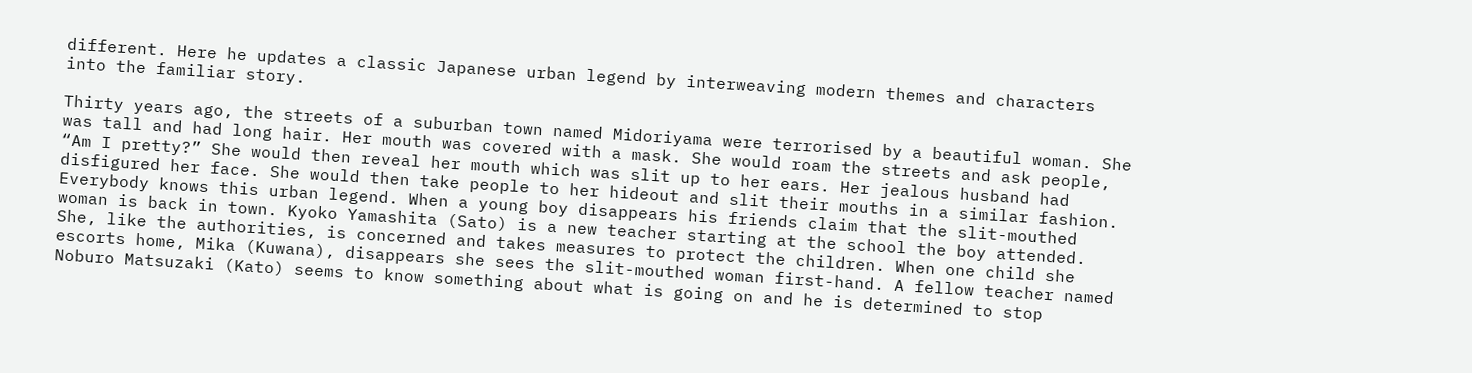different. Here he updates a classic Japanese urban legend by interweaving modern themes and characters into the familiar story.

Thirty years ago, the streets of a suburban town named Midoriyama were terrorised by a beautiful woman. She was tall and had long hair. Her mouth was covered with a mask. She would roam the streets and ask people, “Am I pretty?” She would then reveal her mouth which was slit up to her ears. Her jealous husband had disfigured her face. She would then take people to her hideout and slit their mouths in a similar fashion. Everybody knows this urban legend. When a young boy disappears his friends claim that the slit-mouthed woman is back in town. Kyoko Yamashita (Sato) is a new teacher starting at the school the boy attended. She, like the authorities, is concerned and takes measures to protect the children. When one child she escorts home, Mika (Kuwana), disappears she sees the slit-mouthed woman first-hand. A fellow teacher named Noburo Matsuzaki (Kato) seems to know something about what is going on and he is determined to stop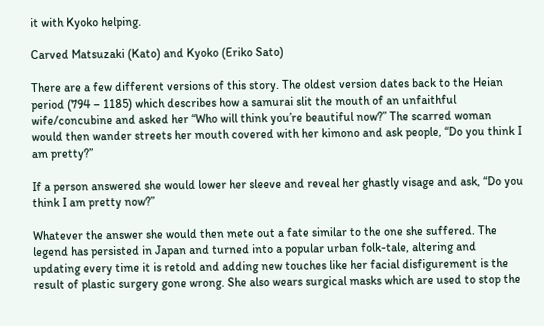it with Kyoko helping.

Carved Matsuzaki (Kato) and Kyoko (Eriko Sato)

There are a few different versions of this story. The oldest version dates back to the Heian period (794 – 1185) which describes how a samurai slit the mouth of an unfaithful wife/concubine and asked her “Who will think you’re beautiful now?” The scarred woman would then wander streets her mouth covered with her kimono and ask people, “Do you think I am pretty?”

If a person answered she would lower her sleeve and reveal her ghastly visage and ask, “Do you think I am pretty now?”

Whatever the answer she would then mete out a fate similar to the one she suffered. The legend has persisted in Japan and turned into a popular urban folk-tale, altering and updating every time it is retold and adding new touches like her facial disfigurement is the result of plastic surgery gone wrong. She also wears surgical masks which are used to stop the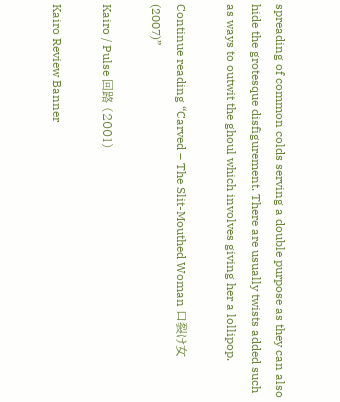spreading of common colds serving a double purpose as they can also hide the grotesque disfigurement. There are usually twists added such as ways to outwit the ghoul which involves giving her a lollipop.

Continue reading “Carved – The Slit-Mouthed Woman 口裂け女 (2007)”

Kairo / Pulse 回路 (2001)

Kairo Review Banner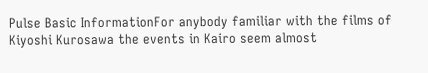Pulse Basic InformationFor anybody familiar with the films of Kiyoshi Kurosawa the events in Kairo seem almost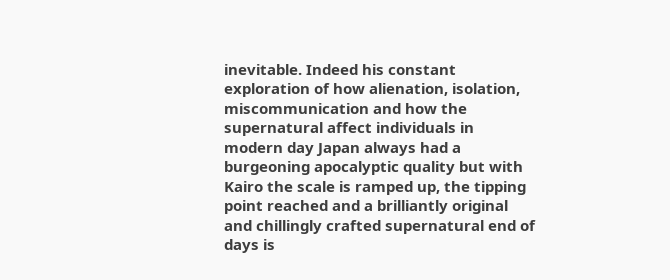inevitable. Indeed his constant exploration of how alienation, isolation, miscommunication and how the supernatural affect individuals in modern day Japan always had a burgeoning apocalyptic quality but with Kairo the scale is ramped up, the tipping point reached and a brilliantly original and chillingly crafted supernatural end of days is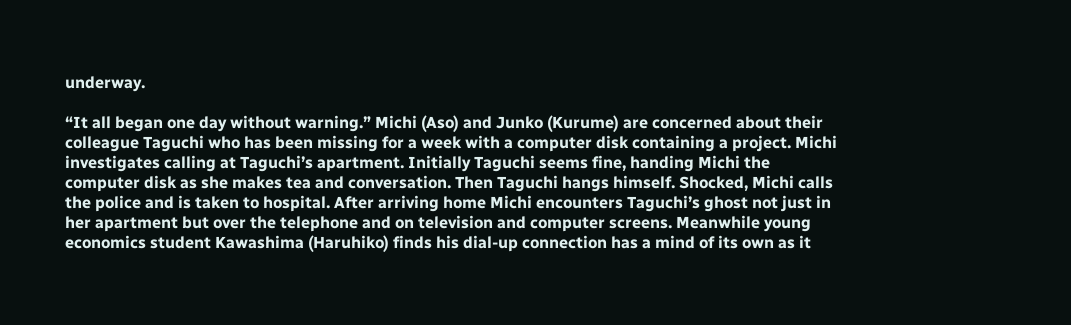underway.

“It all began one day without warning.” Michi (Aso) and Junko (Kurume) are concerned about their colleague Taguchi who has been missing for a week with a computer disk containing a project. Michi investigates calling at Taguchi’s apartment. Initially Taguchi seems fine, handing Michi the computer disk as she makes tea and conversation. Then Taguchi hangs himself. Shocked, Michi calls the police and is taken to hospital. After arriving home Michi encounters Taguchi’s ghost not just in her apartment but over the telephone and on television and computer screens. Meanwhile young economics student Kawashima (Haruhiko) finds his dial-up connection has a mind of its own as it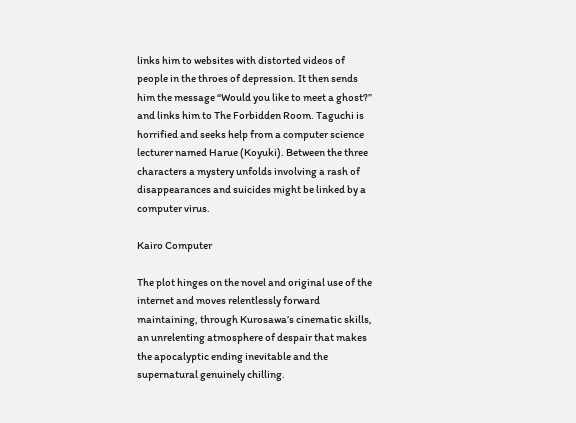links him to websites with distorted videos of people in the throes of depression. It then sends him the message “Would you like to meet a ghost?” and links him to The Forbidden Room. Taguchi is horrified and seeks help from a computer science lecturer named Harue (Koyuki). Between the three characters a mystery unfolds involving a rash of disappearances and suicides might be linked by a computer virus.

Kairo Computer

The plot hinges on the novel and original use of the internet and moves relentlessly forward maintaining, through Kurosawa’s cinematic skills, an unrelenting atmosphere of despair that makes the apocalyptic ending inevitable and the supernatural genuinely chilling.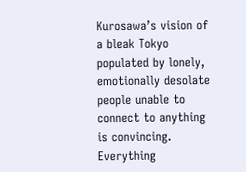Kurosawa’s vision of a bleak Tokyo populated by lonely, emotionally desolate people unable to connect to anything is convincing. Everything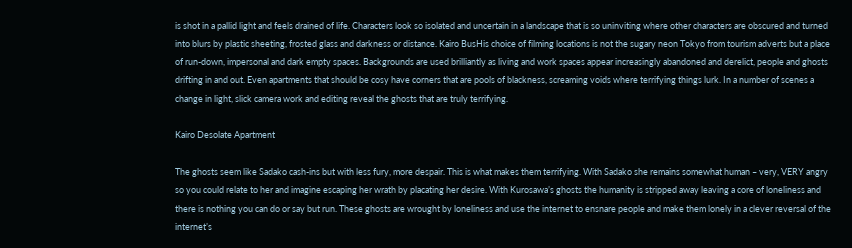is shot in a pallid light and feels drained of life. Characters look so isolated and uncertain in a landscape that is so uninviting where other characters are obscured and turned into blurs by plastic sheeting, frosted glass and darkness or distance. Kairo BusHis choice of filming locations is not the sugary neon Tokyo from tourism adverts but a place of run-down, impersonal and dark empty spaces. Backgrounds are used brilliantly as living and work spaces appear increasingly abandoned and derelict, people and ghosts drifting in and out. Even apartments that should be cosy have corners that are pools of blackness, screaming voids where terrifying things lurk. In a number of scenes a change in light, slick camera work and editing reveal the ghosts that are truly terrifying.

Kairo Desolate Apartment

The ghosts seem like Sadako cash-ins but with less fury, more despair. This is what makes them terrifying. With Sadako she remains somewhat human – very, VERY angry so you could relate to her and imagine escaping her wrath by placating her desire. With Kurosawa’s ghosts the humanity is stripped away leaving a core of loneliness and there is nothing you can do or say but run. These ghosts are wrought by loneliness and use the internet to ensnare people and make them lonely in a clever reversal of the internet’s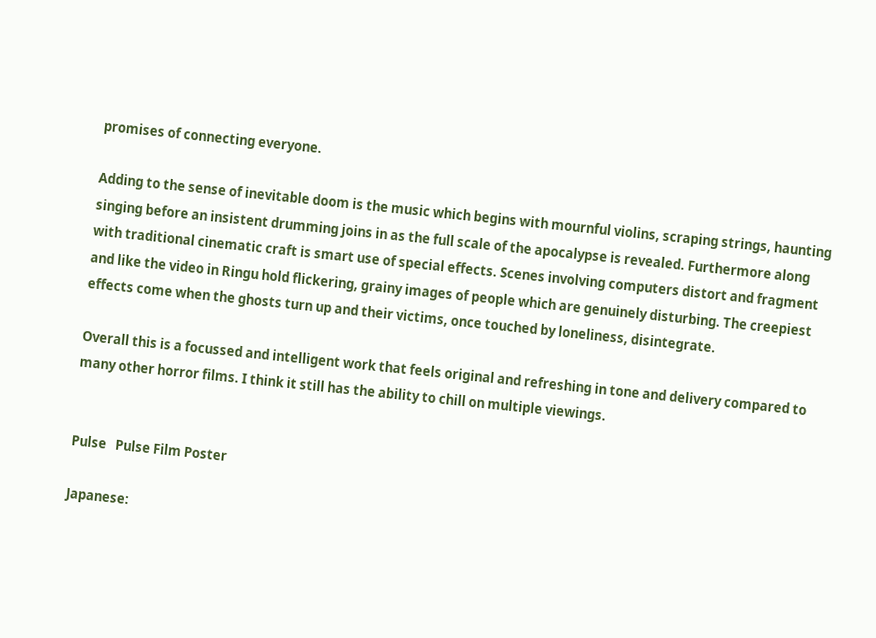promises of connecting everyone.

Adding to the sense of inevitable doom is the music which begins with mournful violins, scraping strings, haunting singing before an insistent drumming joins in as the full scale of the apocalypse is revealed. Furthermore along with traditional cinematic craft is smart use of special effects. Scenes involving computers distort and fragment and like the video in Ringu hold flickering, grainy images of people which are genuinely disturbing. The creepiest effects come when the ghosts turn up and their victims, once touched by loneliness, disintegrate.

Overall this is a focussed and intelligent work that feels original and refreshing in tone and delivery compared to many other horror films. I think it still has the ability to chill on multiple viewings.


Pulse   Pulse Film Poster

Japanese: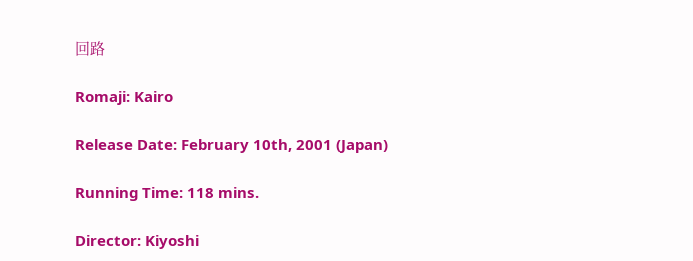回路

Romaji: Kairo

Release Date: February 10th, 2001 (Japan)

Running Time: 118 mins.

Director: Kiyoshi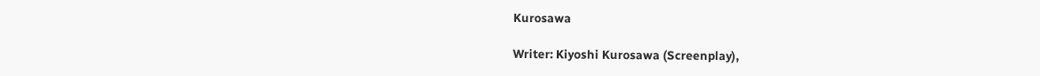Kurosawa

Writer: Kiyoshi Kurosawa (Screenplay),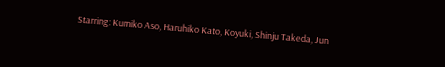Starring: Kumiko Aso, Haruhiko Kato, Koyuki, Shinju Takeda, Jun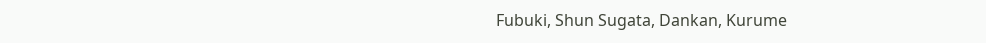Fubuki, Shun Sugata, Dankan, Kurume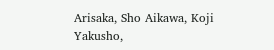Arisaka, Sho Aikawa, Koji Yakusho,